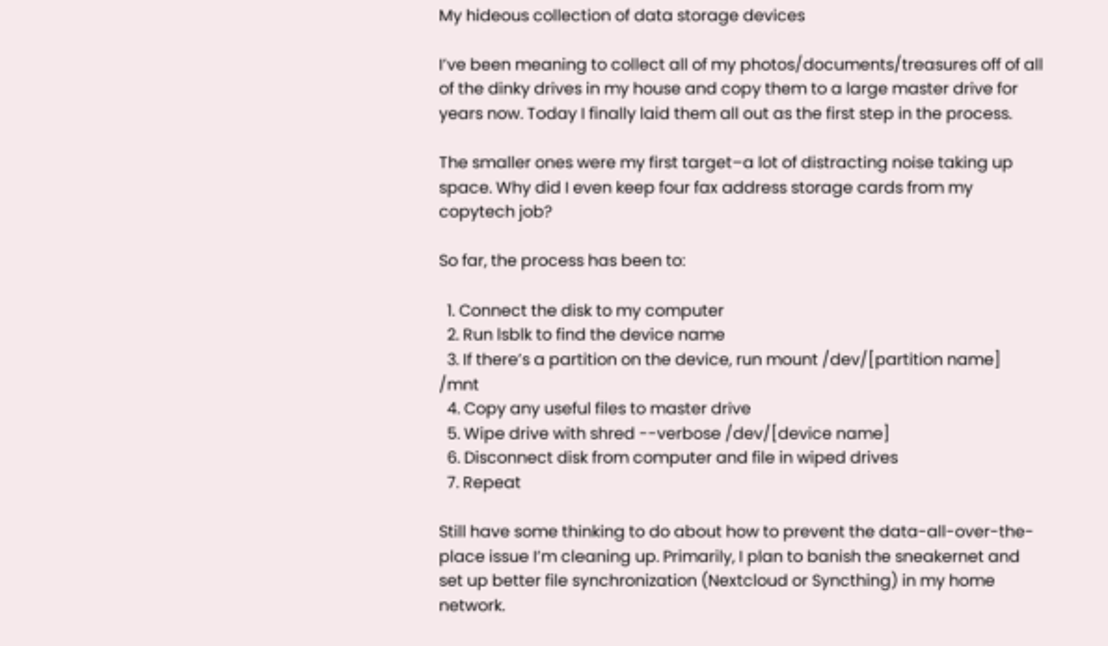My hideous collection of data storage devices

I’ve been meaning to collect all of my photos/documents/treasures off of all of the dinky drives in my house and copy them to a large master drive for years now. Today I finally laid them all out as the first step in the process.

The smaller ones were my first target–a lot of distracting noise taking up space. Why did I even keep four fax address storage cards from my copytech job?

So far, the process has been to:

  1. Connect the disk to my computer
  2. Run lsblk to find the device name
  3. If there’s a partition on the device, run mount /dev/[partition name] /mnt
  4. Copy any useful files to master drive
  5. Wipe drive with shred --verbose /dev/[device name]
  6. Disconnect disk from computer and file in wiped drives
  7. Repeat

Still have some thinking to do about how to prevent the data-all-over-the-place issue I’m cleaning up. Primarily, I plan to banish the sneakernet and set up better file synchronization (Nextcloud or Syncthing) in my home network.